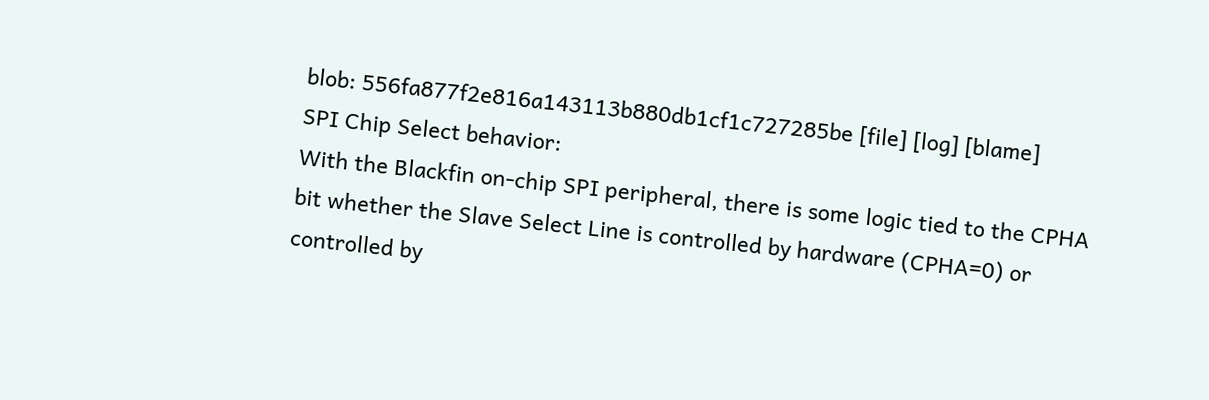blob: 556fa877f2e816a143113b880db1cf1c727285be [file] [log] [blame]
SPI Chip Select behavior:
With the Blackfin on-chip SPI peripheral, there is some logic tied to the CPHA
bit whether the Slave Select Line is controlled by hardware (CPHA=0) or
controlled by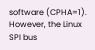software (CPHA=1). However, the Linux SPI bus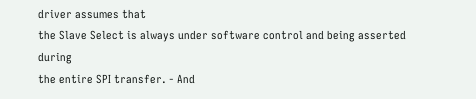driver assumes that
the Slave Select is always under software control and being asserted during
the entire SPI transfer. - And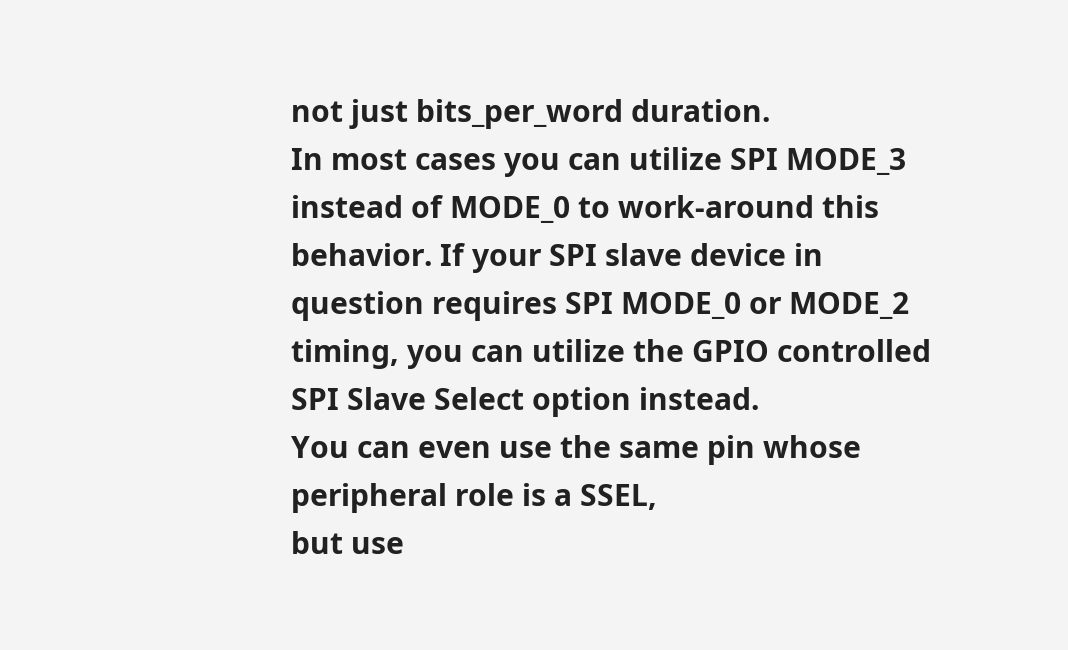not just bits_per_word duration.
In most cases you can utilize SPI MODE_3 instead of MODE_0 to work-around this
behavior. If your SPI slave device in question requires SPI MODE_0 or MODE_2
timing, you can utilize the GPIO controlled SPI Slave Select option instead.
You can even use the same pin whose peripheral role is a SSEL,
but use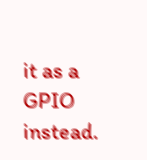it as a GPIO instead.